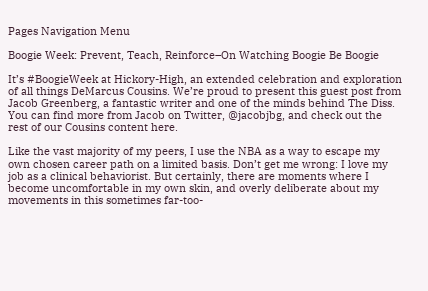Pages Navigation Menu

Boogie Week: Prevent, Teach, Reinforce–On Watching Boogie Be Boogie

It’s #BoogieWeek at Hickory-High, an extended celebration and exploration of all things DeMarcus Cousins. We’re proud to present this guest post from Jacob Greenberg, a fantastic writer and one of the minds behind The Diss. You can find more from Jacob on Twitter, @jacobjbg, and check out the rest of our Cousins content here.

Like the vast majority of my peers, I use the NBA as a way to escape my own chosen career path on a limited basis. Don’t get me wrong: I love my job as a clinical behaviorist. But certainly, there are moments where I become uncomfortable in my own skin, and overly deliberate about my movements in this sometimes far-too-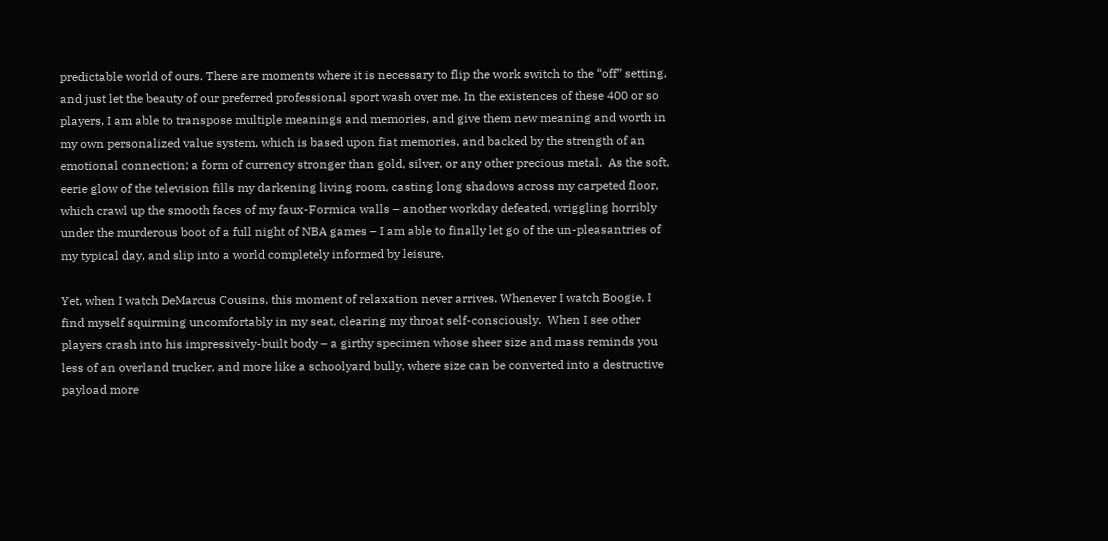predictable world of ours. There are moments where it is necessary to flip the work switch to the “off” setting, and just let the beauty of our preferred professional sport wash over me. In the existences of these 400 or so players, I am able to transpose multiple meanings and memories, and give them new meaning and worth in my own personalized value system, which is based upon fiat memories, and backed by the strength of an emotional connection; a form of currency stronger than gold, silver, or any other precious metal.  As the soft, eerie glow of the television fills my darkening living room, casting long shadows across my carpeted floor, which crawl up the smooth faces of my faux-Formica walls – another workday defeated, wriggling horribly under the murderous boot of a full night of NBA games – I am able to finally let go of the un-pleasantries of my typical day, and slip into a world completely informed by leisure.

Yet, when I watch DeMarcus Cousins, this moment of relaxation never arrives. Whenever I watch Boogie, I find myself squirming uncomfortably in my seat, clearing my throat self-consciously.  When I see other players crash into his impressively-built body – a girthy specimen whose sheer size and mass reminds you less of an overland trucker, and more like a schoolyard bully, where size can be converted into a destructive payload more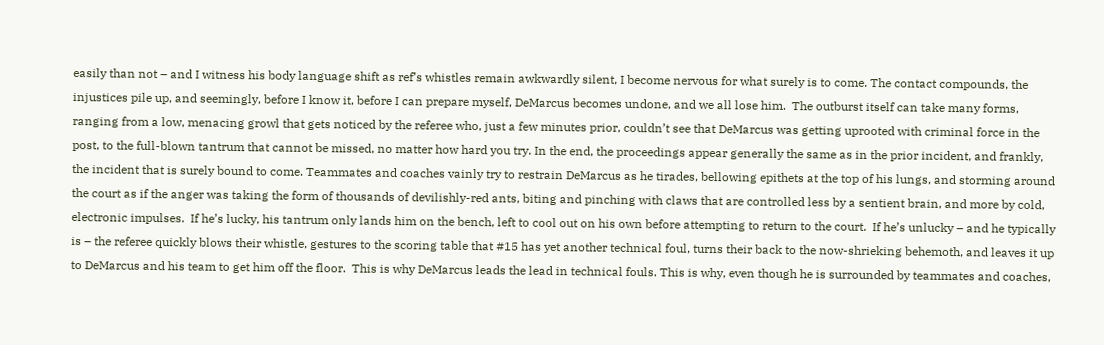easily than not – and I witness his body language shift as ref’s whistles remain awkwardly silent, I become nervous for what surely is to come. The contact compounds, the injustices pile up, and seemingly, before I know it, before I can prepare myself, DeMarcus becomes undone, and we all lose him.  The outburst itself can take many forms, ranging from a low, menacing growl that gets noticed by the referee who, just a few minutes prior, couldn’t see that DeMarcus was getting uprooted with criminal force in the post, to the full-blown tantrum that cannot be missed, no matter how hard you try. In the end, the proceedings appear generally the same as in the prior incident, and frankly, the incident that is surely bound to come. Teammates and coaches vainly try to restrain DeMarcus as he tirades, bellowing epithets at the top of his lungs, and storming around the court as if the anger was taking the form of thousands of devilishly-red ants, biting and pinching with claws that are controlled less by a sentient brain, and more by cold, electronic impulses.  If he’s lucky, his tantrum only lands him on the bench, left to cool out on his own before attempting to return to the court.  If he’s unlucky – and he typically is – the referee quickly blows their whistle, gestures to the scoring table that #15 has yet another technical foul, turns their back to the now-shrieking behemoth, and leaves it up to DeMarcus and his team to get him off the floor.  This is why DeMarcus leads the lead in technical fouls. This is why, even though he is surrounded by teammates and coaches,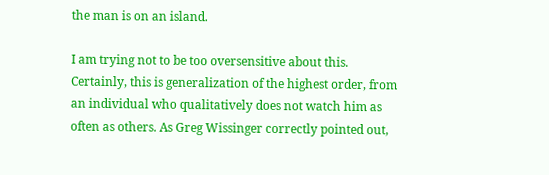the man is on an island.

I am trying not to be too oversensitive about this. Certainly, this is generalization of the highest order, from an individual who qualitatively does not watch him as often as others. As Greg Wissinger correctly pointed out,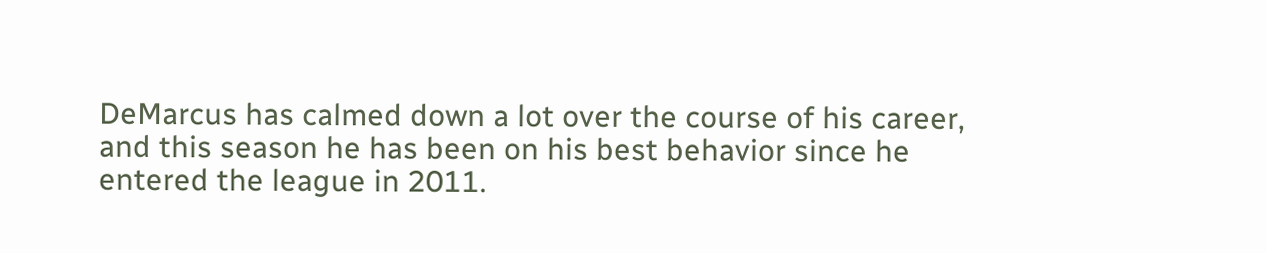DeMarcus has calmed down a lot over the course of his career, and this season he has been on his best behavior since he entered the league in 2011.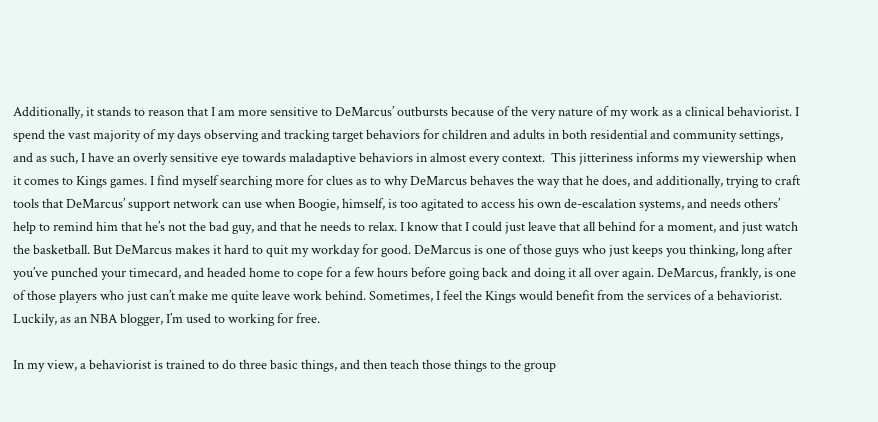Additionally, it stands to reason that I am more sensitive to DeMarcus’ outbursts because of the very nature of my work as a clinical behaviorist. I spend the vast majority of my days observing and tracking target behaviors for children and adults in both residential and community settings, and as such, I have an overly sensitive eye towards maladaptive behaviors in almost every context.  This jitteriness informs my viewership when it comes to Kings games. I find myself searching more for clues as to why DeMarcus behaves the way that he does, and additionally, trying to craft tools that DeMarcus’ support network can use when Boogie, himself, is too agitated to access his own de-escalation systems, and needs others’ help to remind him that he’s not the bad guy, and that he needs to relax. I know that I could just leave that all behind for a moment, and just watch the basketball. But DeMarcus makes it hard to quit my workday for good. DeMarcus is one of those guys who just keeps you thinking, long after you’ve punched your timecard, and headed home to cope for a few hours before going back and doing it all over again. DeMarcus, frankly, is one of those players who just can’t make me quite leave work behind. Sometimes, I feel the Kings would benefit from the services of a behaviorist. Luckily, as an NBA blogger, I’m used to working for free.

In my view, a behaviorist is trained to do three basic things, and then teach those things to the group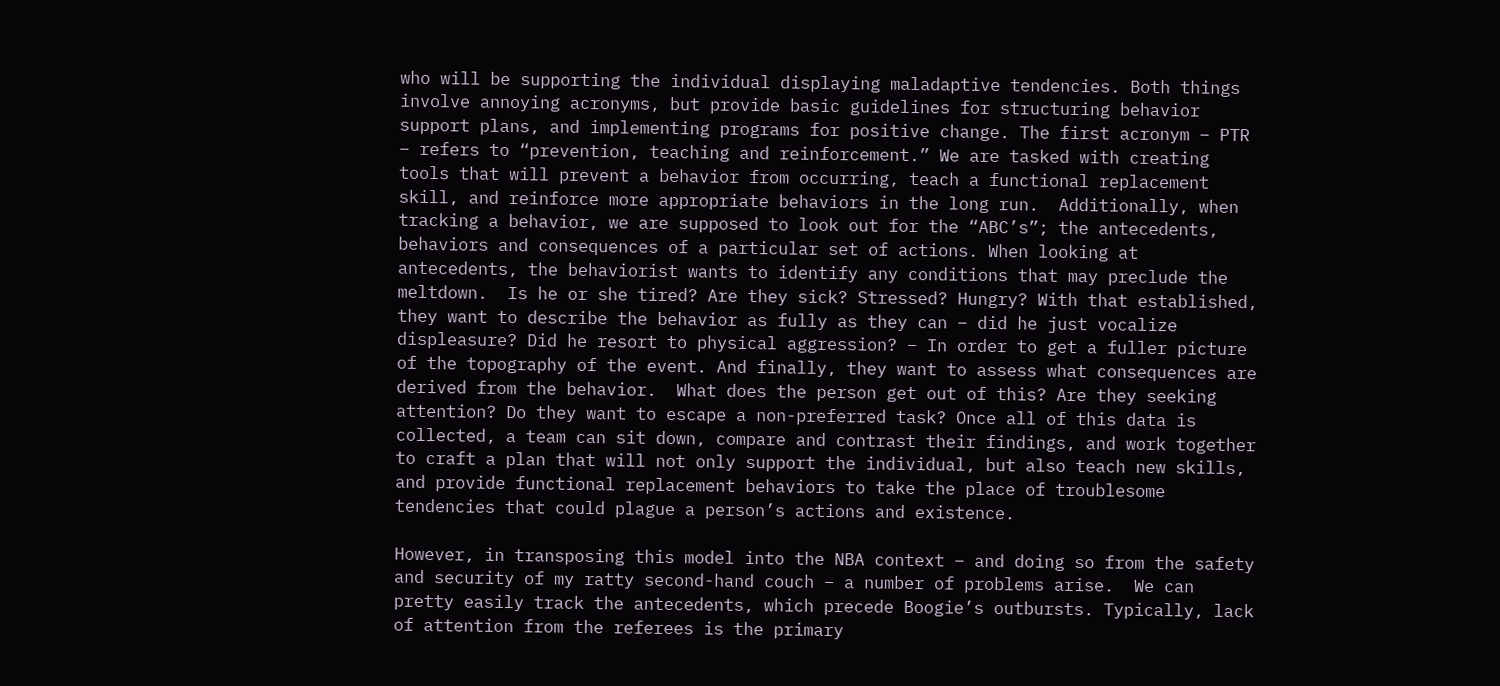who will be supporting the individual displaying maladaptive tendencies. Both things involve annoying acronyms, but provide basic guidelines for structuring behavior support plans, and implementing programs for positive change. The first acronym – PTR – refers to “prevention, teaching and reinforcement.” We are tasked with creating tools that will prevent a behavior from occurring, teach a functional replacement skill, and reinforce more appropriate behaviors in the long run.  Additionally, when tracking a behavior, we are supposed to look out for the “ABC’s”; the antecedents, behaviors and consequences of a particular set of actions. When looking at antecedents, the behaviorist wants to identify any conditions that may preclude the meltdown.  Is he or she tired? Are they sick? Stressed? Hungry? With that established, they want to describe the behavior as fully as they can – did he just vocalize displeasure? Did he resort to physical aggression? – In order to get a fuller picture of the topography of the event. And finally, they want to assess what consequences are derived from the behavior.  What does the person get out of this? Are they seeking attention? Do they want to escape a non-preferred task? Once all of this data is collected, a team can sit down, compare and contrast their findings, and work together to craft a plan that will not only support the individual, but also teach new skills, and provide functional replacement behaviors to take the place of troublesome tendencies that could plague a person’s actions and existence.

However, in transposing this model into the NBA context – and doing so from the safety and security of my ratty second-hand couch – a number of problems arise.  We can pretty easily track the antecedents, which precede Boogie’s outbursts. Typically, lack of attention from the referees is the primary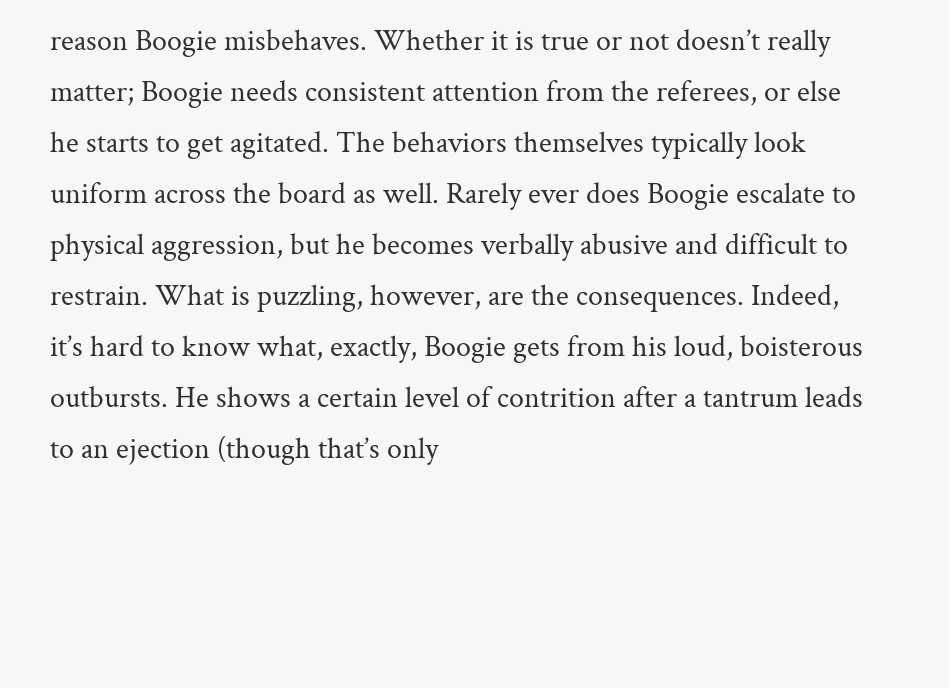reason Boogie misbehaves. Whether it is true or not doesn’t really matter; Boogie needs consistent attention from the referees, or else he starts to get agitated. The behaviors themselves typically look uniform across the board as well. Rarely ever does Boogie escalate to physical aggression, but he becomes verbally abusive and difficult to restrain. What is puzzling, however, are the consequences. Indeed, it’s hard to know what, exactly, Boogie gets from his loud, boisterous outbursts. He shows a certain level of contrition after a tantrum leads to an ejection (though that’s only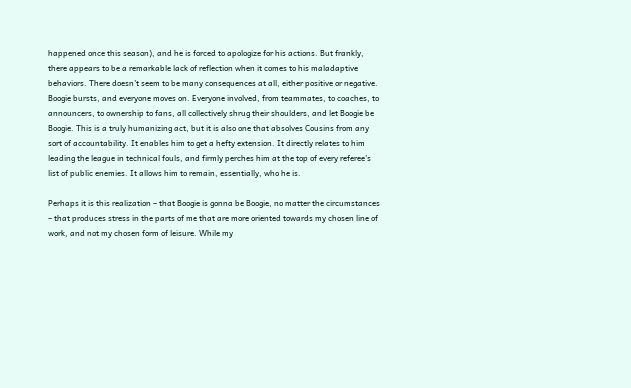happened once this season), and he is forced to apologize for his actions. But frankly, there appears to be a remarkable lack of reflection when it comes to his maladaptive behaviors. There doesn’t seem to be many consequences at all, either positive or negative. Boogie bursts, and everyone moves on. Everyone involved, from teammates, to coaches, to announcers, to ownership to fans, all collectively shrug their shoulders, and let Boogie be Boogie. This is a truly humanizing act, but it is also one that absolves Cousins from any sort of accountability. It enables him to get a hefty extension. It directly relates to him leading the league in technical fouls, and firmly perches him at the top of every referee’s list of public enemies. It allows him to remain, essentially, who he is.

Perhaps it is this realization – that Boogie is gonna be Boogie, no matter the circumstances – that produces stress in the parts of me that are more oriented towards my chosen line of work, and not my chosen form of leisure. While my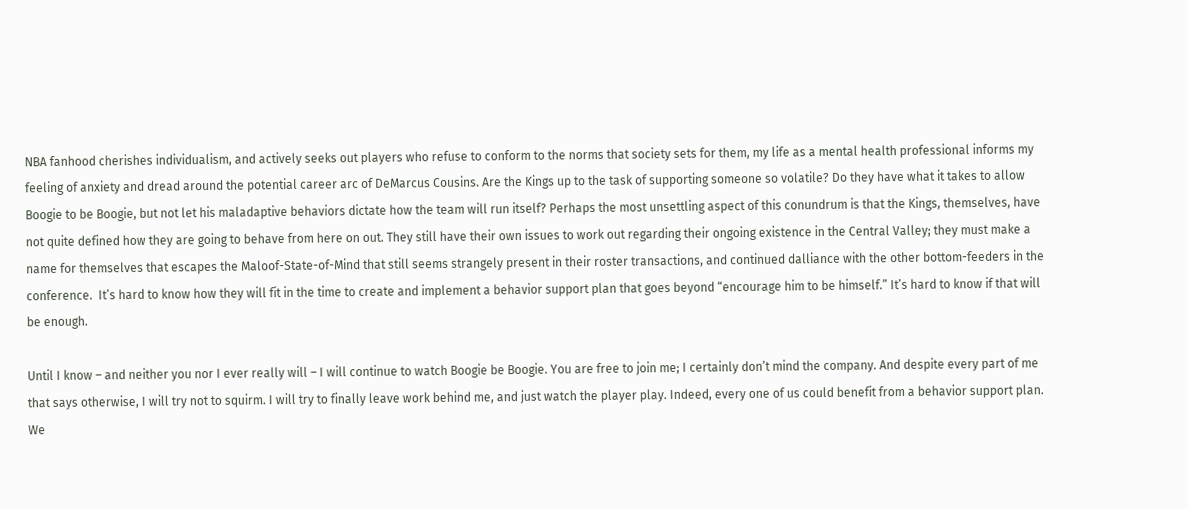NBA fanhood cherishes individualism, and actively seeks out players who refuse to conform to the norms that society sets for them, my life as a mental health professional informs my feeling of anxiety and dread around the potential career arc of DeMarcus Cousins. Are the Kings up to the task of supporting someone so volatile? Do they have what it takes to allow Boogie to be Boogie, but not let his maladaptive behaviors dictate how the team will run itself? Perhaps the most unsettling aspect of this conundrum is that the Kings, themselves, have not quite defined how they are going to behave from here on out. They still have their own issues to work out regarding their ongoing existence in the Central Valley; they must make a name for themselves that escapes the Maloof-State-of-Mind that still seems strangely present in their roster transactions, and continued dalliance with the other bottom-feeders in the conference.  It’s hard to know how they will fit in the time to create and implement a behavior support plan that goes beyond “encourage him to be himself.” It’s hard to know if that will be enough.

Until I know – and neither you nor I ever really will – I will continue to watch Boogie be Boogie. You are free to join me; I certainly don’t mind the company. And despite every part of me that says otherwise, I will try not to squirm. I will try to finally leave work behind me, and just watch the player play. Indeed, every one of us could benefit from a behavior support plan. We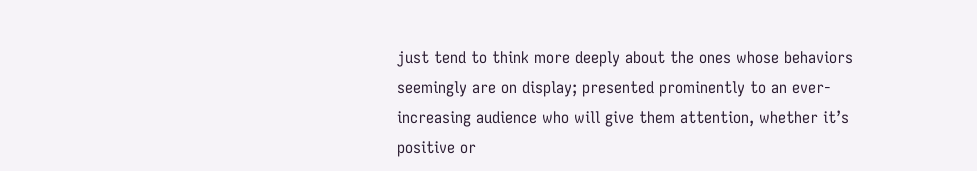just tend to think more deeply about the ones whose behaviors seemingly are on display; presented prominently to an ever-increasing audience who will give them attention, whether it’s positive or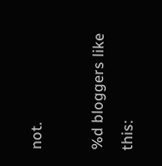not.

%d bloggers like this: